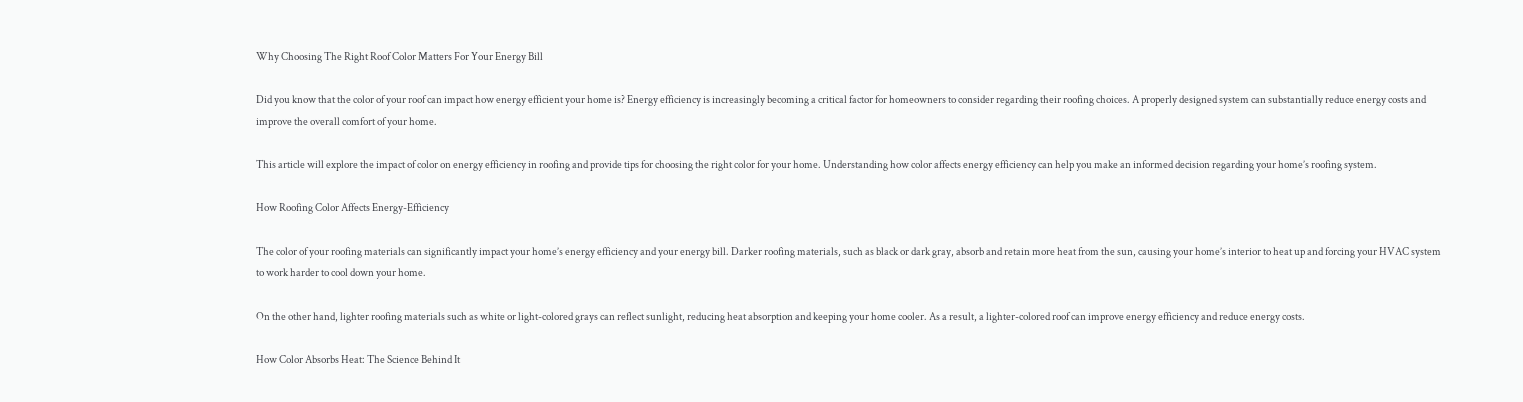Why Choosing The Right Roof Color Matters For Your Energy Bill

Did you know that the color of your roof can impact how energy efficient your home is? Energy efficiency is increasingly becoming a critical factor for homeowners to consider regarding their roofing choices. A properly designed system can substantially reduce energy costs and improve the overall comfort of your home.

This article will explore the impact of color on energy efficiency in roofing and provide tips for choosing the right color for your home. Understanding how color affects energy efficiency can help you make an informed decision regarding your home’s roofing system.

How Roofing Color Affects Energy-Efficiency

The color of your roofing materials can significantly impact your home’s energy efficiency and your energy bill. Darker roofing materials, such as black or dark gray, absorb and retain more heat from the sun, causing your home’s interior to heat up and forcing your HVAC system to work harder to cool down your home.

On the other hand, lighter roofing materials such as white or light-colored grays can reflect sunlight, reducing heat absorption and keeping your home cooler. As a result, a lighter-colored roof can improve energy efficiency and reduce energy costs.

How Color Absorbs Heat: The Science Behind It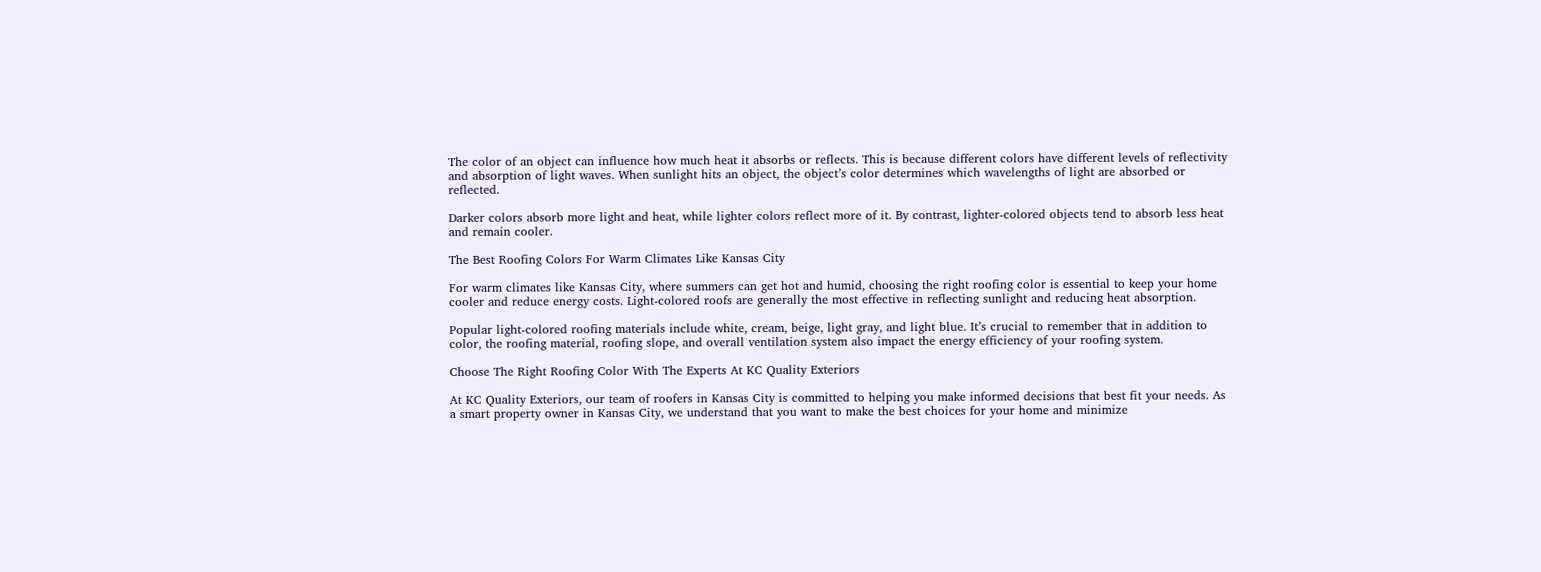The color of an object can influence how much heat it absorbs or reflects. This is because different colors have different levels of reflectivity and absorption of light waves. When sunlight hits an object, the object’s color determines which wavelengths of light are absorbed or reflected.

Darker colors absorb more light and heat, while lighter colors reflect more of it. By contrast, lighter-colored objects tend to absorb less heat and remain cooler.

The Best Roofing Colors For Warm Climates Like Kansas City

For warm climates like Kansas City, where summers can get hot and humid, choosing the right roofing color is essential to keep your home cooler and reduce energy costs. Light-colored roofs are generally the most effective in reflecting sunlight and reducing heat absorption.

Popular light-colored roofing materials include white, cream, beige, light gray, and light blue. It’s crucial to remember that in addition to color, the roofing material, roofing slope, and overall ventilation system also impact the energy efficiency of your roofing system.

Choose The Right Roofing Color With The Experts At KC Quality Exteriors

At KC Quality Exteriors, our team of roofers in Kansas City is committed to helping you make informed decisions that best fit your needs. As a smart property owner in Kansas City, we understand that you want to make the best choices for your home and minimize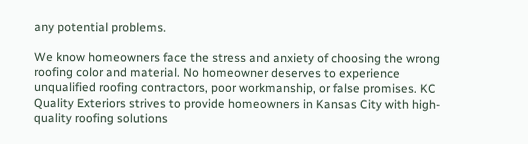any potential problems.

We know homeowners face the stress and anxiety of choosing the wrong roofing color and material. No homeowner deserves to experience unqualified roofing contractors, poor workmanship, or false promises. KC Quality Exteriors strives to provide homeowners in Kansas City with high-quality roofing solutions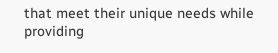that meet their unique needs while providing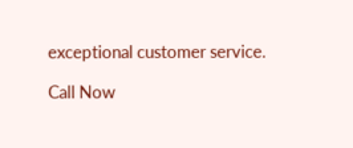exceptional customer service.

Call Now